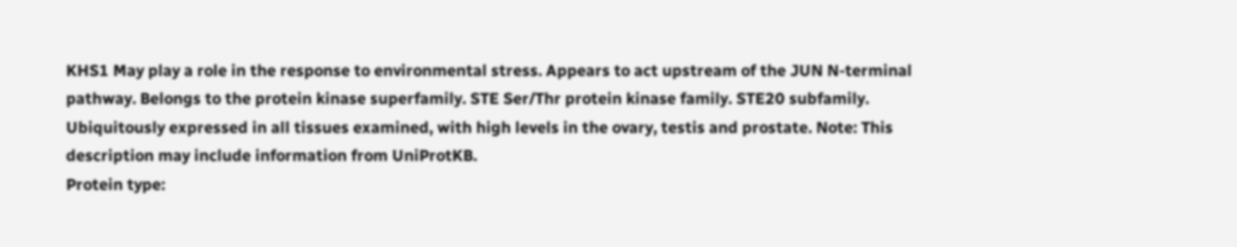KHS1 May play a role in the response to environmental stress. Appears to act upstream of the JUN N-terminal pathway. Belongs to the protein kinase superfamily. STE Ser/Thr protein kinase family. STE20 subfamily. Ubiquitously expressed in all tissues examined, with high levels in the ovary, testis and prostate. Note: This description may include information from UniProtKB.
Protein type: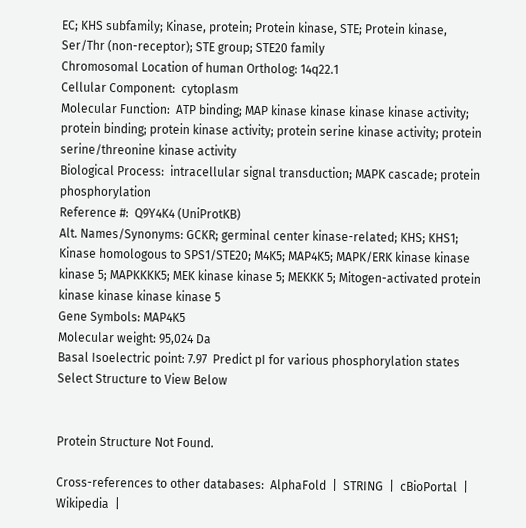EC; KHS subfamily; Kinase, protein; Protein kinase, STE; Protein kinase, Ser/Thr (non-receptor); STE group; STE20 family
Chromosomal Location of human Ortholog: 14q22.1
Cellular Component:  cytoplasm
Molecular Function:  ATP binding; MAP kinase kinase kinase kinase activity; protein binding; protein kinase activity; protein serine kinase activity; protein serine/threonine kinase activity
Biological Process:  intracellular signal transduction; MAPK cascade; protein phosphorylation
Reference #:  Q9Y4K4 (UniProtKB)
Alt. Names/Synonyms: GCKR; germinal center kinase-related; KHS; KHS1; Kinase homologous to SPS1/STE20; M4K5; MAP4K5; MAPK/ERK kinase kinase kinase 5; MAPKKKK5; MEK kinase kinase 5; MEKKK 5; Mitogen-activated protein kinase kinase kinase kinase 5
Gene Symbols: MAP4K5
Molecular weight: 95,024 Da
Basal Isoelectric point: 7.97  Predict pI for various phosphorylation states
Select Structure to View Below


Protein Structure Not Found.

Cross-references to other databases:  AlphaFold  |  STRING  |  cBioPortal  |  Wikipedia  |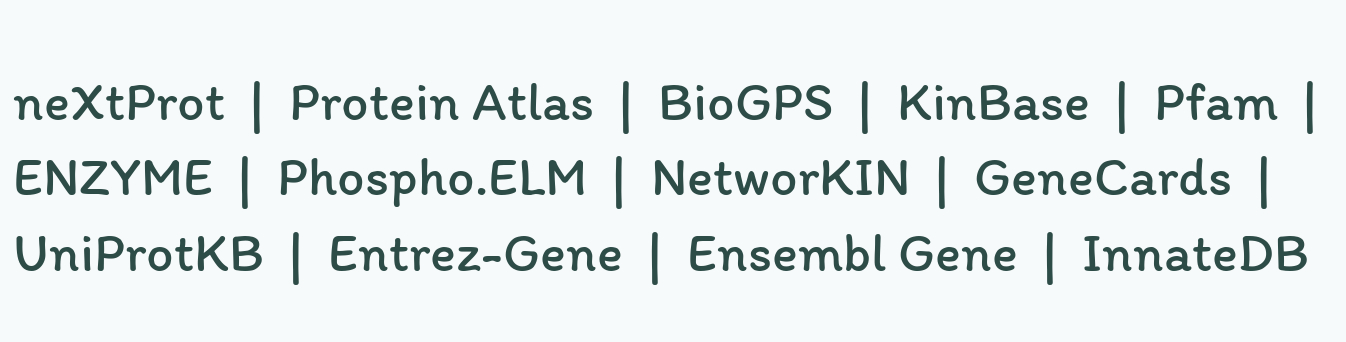neXtProt  |  Protein Atlas  |  BioGPS  |  KinBase  |  Pfam  |  ENZYME  |  Phospho.ELM  |  NetworKIN  |  GeneCards  |  UniProtKB  |  Entrez-Gene  |  Ensembl Gene  |  InnateDB